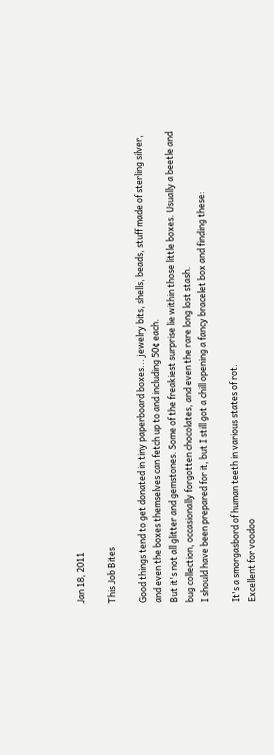Jan 18, 2011

This Job Bites

Good things tend to get donated in tiny paperboard boxes... jewelry bits, shells, beads, stuff made of sterling silver, and even the boxes themselves can fetch up to and including 50¢ each.
But it's not all glitter and gemstones. Some of the freakiest surprise lie within those little boxes. Usually a beetle and bug collection, occasionally forgotten chocolates, and even the rare long lost stash.
I should have been prepared for it, but I still got a chill opening a fancy bracelet box and finding these:

It's a smorgasbord of human teeth in various states of rot.
Excellent for voodoo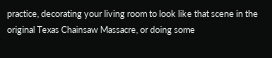practice, decorating your living room to look like that scene in the original Texas Chainsaw Massacre, or doing some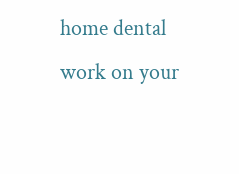home dental work on your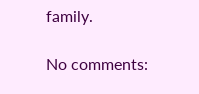family.

No comments: